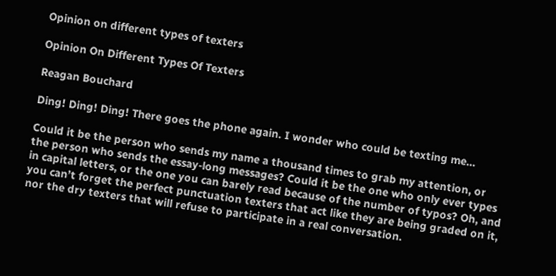Opinion on different types of texters

Opinion On Different Types Of Texters

Reagan Bouchard

Ding! Ding! Ding! There goes the phone again. I wonder who could be texting me…

Could it be the person who sends my name a thousand times to grab my attention, or the person who sends the essay-long messages? Could it be the one who only ever types in capital letters, or the one you can barely read because of the number of typos? Oh, and you can’t forget the perfect punctuation texters that act like they are being graded on it, nor the dry texters that will refuse to participate in a real conversation.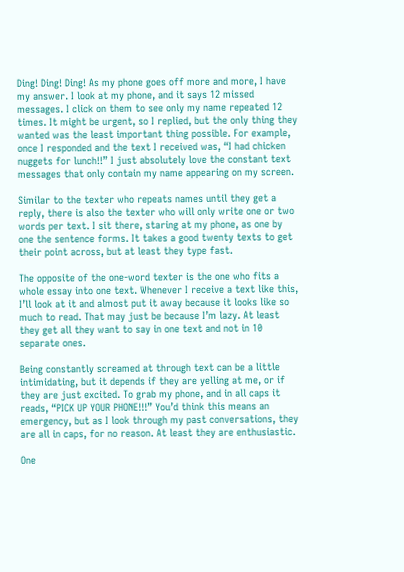Ding! Ding! Ding! As my phone goes off more and more, I have my answer. I look at my phone, and it says 12 missed messages. I click on them to see only my name repeated 12 times. It might be urgent, so I replied, but the only thing they wanted was the least important thing possible. For example, once I responded and the text I received was, “I had chicken nuggets for lunch!!” I just absolutely love the constant text messages that only contain my name appearing on my screen.

Similar to the texter who repeats names until they get a reply, there is also the texter who will only write one or two words per text. I sit there, staring at my phone, as one by one the sentence forms. It takes a good twenty texts to get their point across, but at least they type fast.

The opposite of the one-word texter is the one who fits a whole essay into one text. Whenever I receive a text like this, I’ll look at it and almost put it away because it looks like so much to read. That may just be because I’m lazy. At least they get all they want to say in one text and not in 10 separate ones.

Being constantly screamed at through text can be a little intimidating, but it depends if they are yelling at me, or if they are just excited. To grab my phone, and in all caps it reads, “PICK UP YOUR PHONE!!!” You’d think this means an emergency, but as I look through my past conversations, they are all in caps, for no reason. At least they are enthusiastic.

One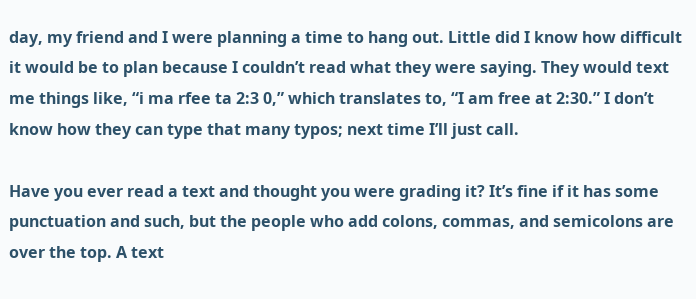day, my friend and I were planning a time to hang out. Little did I know how difficult it would be to plan because I couldn’t read what they were saying. They would text me things like, “i ma rfee ta 2:3 0,” which translates to, “I am free at 2:30.” I don’t know how they can type that many typos; next time I’ll just call.

Have you ever read a text and thought you were grading it? It’s fine if it has some punctuation and such, but the people who add colons, commas, and semicolons are over the top. A text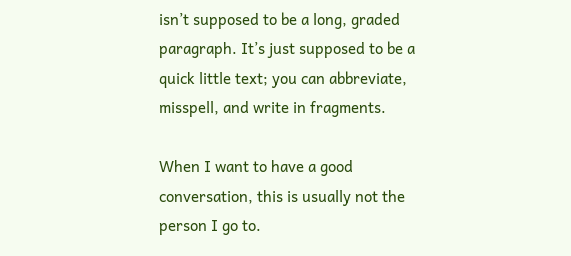isn’t supposed to be a long, graded paragraph. It’s just supposed to be a quick little text; you can abbreviate, misspell, and write in fragments.

When I want to have a good conversation, this is usually not the person I go to.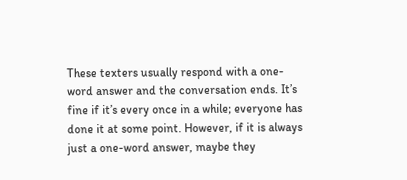These texters usually respond with a one-word answer and the conversation ends. It’s fine if it’s every once in a while; everyone has done it at some point. However, if it is always just a one-word answer, maybe they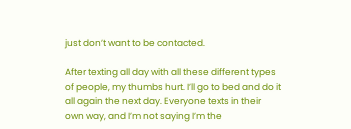just don’t want to be contacted.

After texting all day with all these different types of people, my thumbs hurt. I’ll go to bed and do it all again the next day. Everyone texts in their own way, and I’m not saying I’m the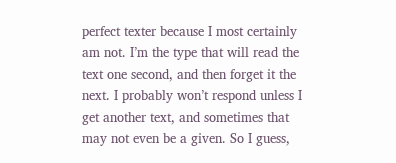perfect texter because I most certainly am not. I’m the type that will read the text one second, and then forget it the next. I probably won’t respond unless I get another text, and sometimes that may not even be a given. So I guess,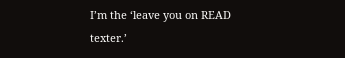I’m the ‘leave you on READ texter.’